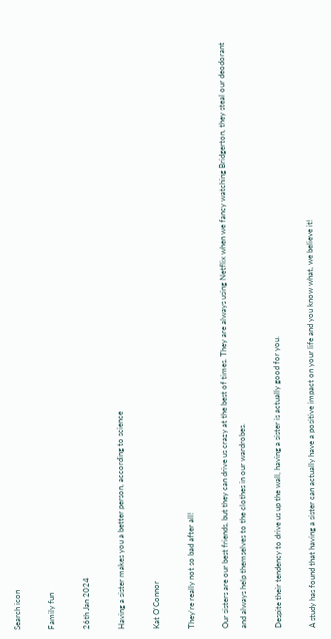Search icon

Family fun

26th Jan 2024

Having a sister makes you a better person, according to science

Kat O'Connor

They’re really not so bad after all!

Our sisters are our best friends, but they can drive us crazy at the best of times. They are always using Netflix when we fancy watching Bridgerton, they steal our deodorant and always help themselves to the clothes in our wardrobes.

Despite their tendency to drive us up the wall, having a sister is actually good for you.

A study has found that having a sister can actually have a positive impact on your life and you know what, we believe it!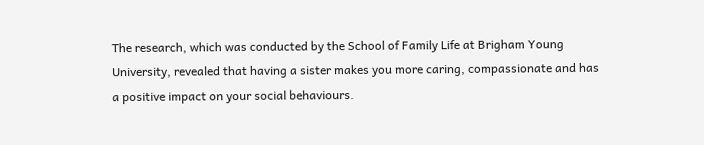The research, which was conducted by the School of Family Life at Brigham Young University, revealed that having a sister makes you more caring, compassionate and has a positive impact on your social behaviours.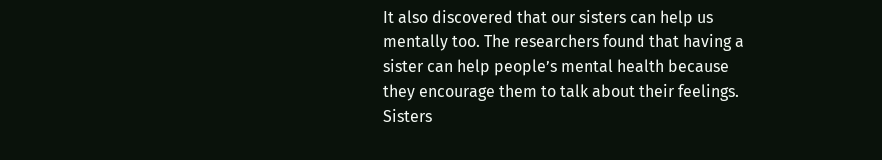It also discovered that our sisters can help us mentally too. The researchers found that having a sister can help people’s mental health because they encourage them to talk about their feelings. Sisters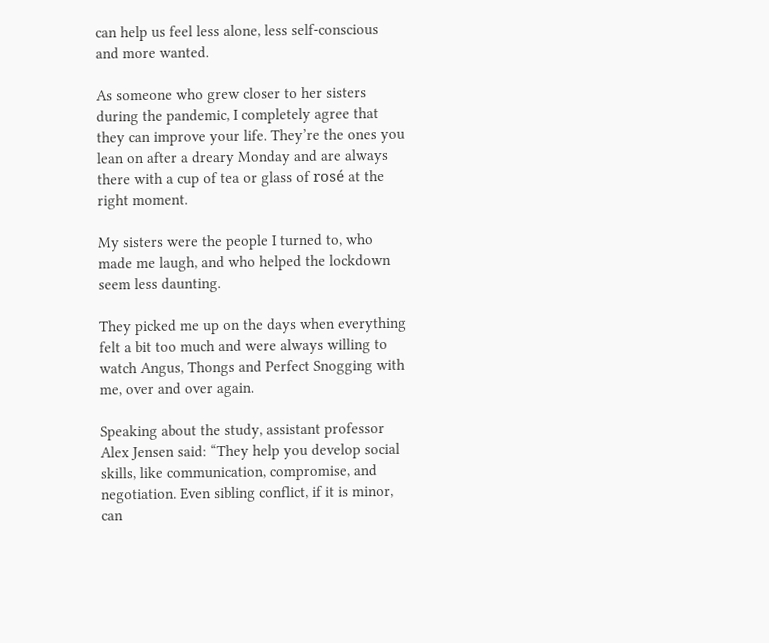can help us feel less alone, less self-conscious and more wanted.

As someone who grew closer to her sisters during the pandemic, I completely agree that they can improve your life. They’re the ones you lean on after a dreary Monday and are always there with a cup of tea or glass of rosé at the right moment.

My sisters were the people I turned to, who made me laugh, and who helped the lockdown seem less daunting.

They picked me up on the days when everything felt a bit too much and were always willing to watch Angus, Thongs and Perfect Snogging with me, over and over again.

Speaking about the study, assistant professor Alex Jensen said: “They help you develop social skills, like communication, compromise, and negotiation. Even sibling conflict, if it is minor, can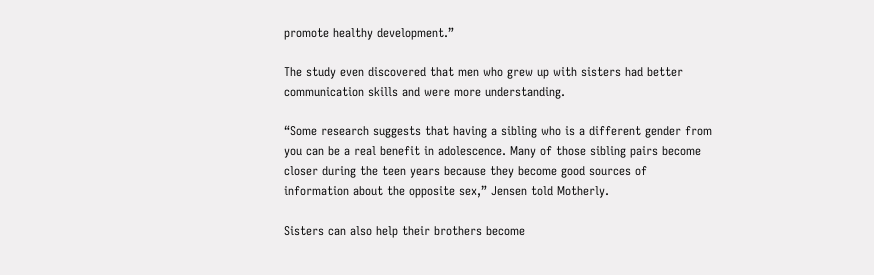promote healthy development.”

The study even discovered that men who grew up with sisters had better communication skills and were more understanding.

“Some research suggests that having a sibling who is a different gender from you can be a real benefit in adolescence. Many of those sibling pairs become closer during the teen years because they become good sources of information about the opposite sex,” Jensen told Motherly.

Sisters can also help their brothers become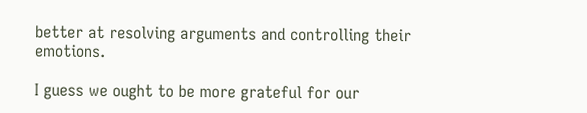better at resolving arguments and controlling their emotions.

I guess we ought to be more grateful for our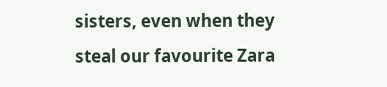sisters, even when they steal our favourite Zara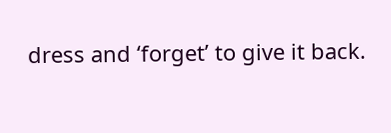dress and ‘forget’ to give it back.